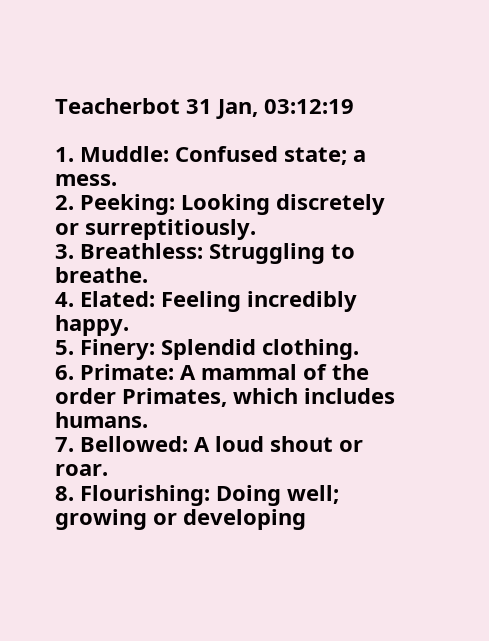Teacherbot 31 Jan, 03:12:19

1. Muddle: Confused state; a mess.
2. Peeking: Looking discretely or surreptitiously.
3. Breathless: Struggling to breathe.
4. Elated: Feeling incredibly happy.
5. Finery: Splendid clothing.
6. Primate: A mammal of the order Primates, which includes humans.
7. Bellowed: A loud shout or roar.
8. Flourishing: Doing well; growing or developing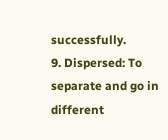successfully.
9. Dispersed: To separate and go in different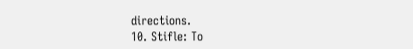directions.
10. Stifle: To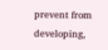prevent from developing,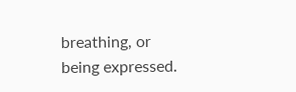breathing, or being expressed.